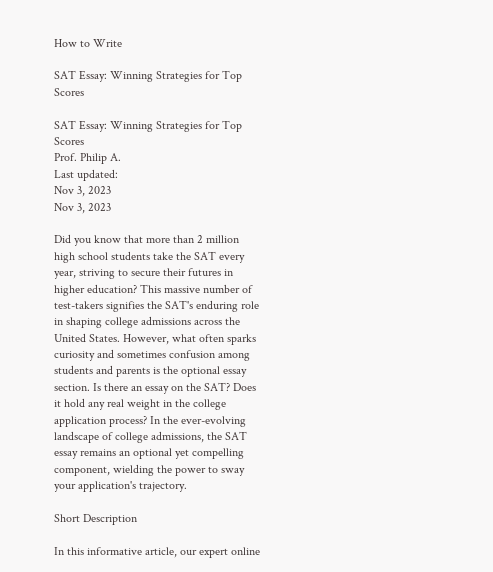How to Write

SAT Essay: Winning Strategies for Top Scores

SAT Essay: Winning Strategies for Top Scores
Prof. Philip A.
Last updated:
Nov 3, 2023
Nov 3, 2023

Did you know that more than 2 million high school students take the SAT every year, striving to secure their futures in higher education? This massive number of test-takers signifies the SAT's enduring role in shaping college admissions across the United States. However, what often sparks curiosity and sometimes confusion among students and parents is the optional essay section. Is there an essay on the SAT? Does it hold any real weight in the college application process? In the ever-evolving landscape of college admissions, the SAT essay remains an optional yet compelling component, wielding the power to sway your application's trajectory.

Short Description

In this informative article, our expert online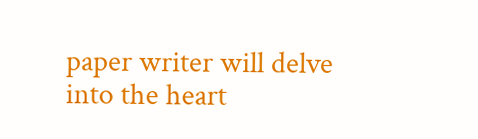paper writer will delve into the heart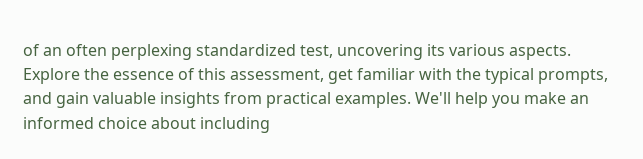of an often perplexing standardized test, uncovering its various aspects. Explore the essence of this assessment, get familiar with the typical prompts, and gain valuable insights from practical examples. We'll help you make an informed choice about including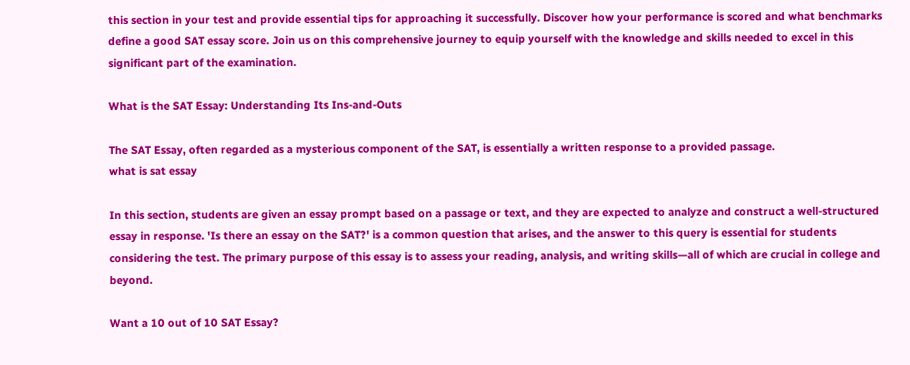this section in your test and provide essential tips for approaching it successfully. Discover how your performance is scored and what benchmarks define a good SAT essay score. Join us on this comprehensive journey to equip yourself with the knowledge and skills needed to excel in this significant part of the examination.

What is the SAT Essay: Understanding Its Ins-and-Outs

The SAT Essay, often regarded as a mysterious component of the SAT, is essentially a written response to a provided passage.
what is sat essay

In this section, students are given an essay prompt based on a passage or text, and they are expected to analyze and construct a well-structured essay in response. 'Is there an essay on the SAT?' is a common question that arises, and the answer to this query is essential for students considering the test. The primary purpose of this essay is to assess your reading, analysis, and writing skills—all of which are crucial in college and beyond.

Want a 10 out of 10 SAT Essay?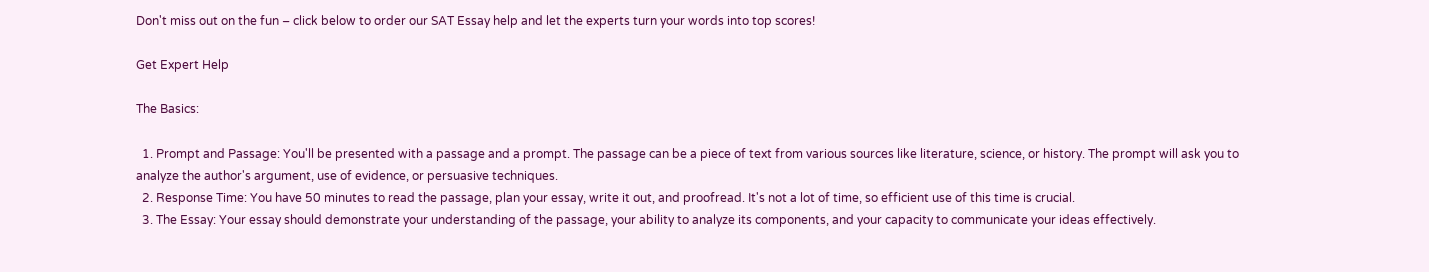Don't miss out on the fun – click below to order our SAT Essay help and let the experts turn your words into top scores!

Get Expert Help

The Basics:

  1. Prompt and Passage: You'll be presented with a passage and a prompt. The passage can be a piece of text from various sources like literature, science, or history. The prompt will ask you to analyze the author's argument, use of evidence, or persuasive techniques.
  2. Response Time: You have 50 minutes to read the passage, plan your essay, write it out, and proofread. It's not a lot of time, so efficient use of this time is crucial.
  3. The Essay: Your essay should demonstrate your understanding of the passage, your ability to analyze its components, and your capacity to communicate your ideas effectively.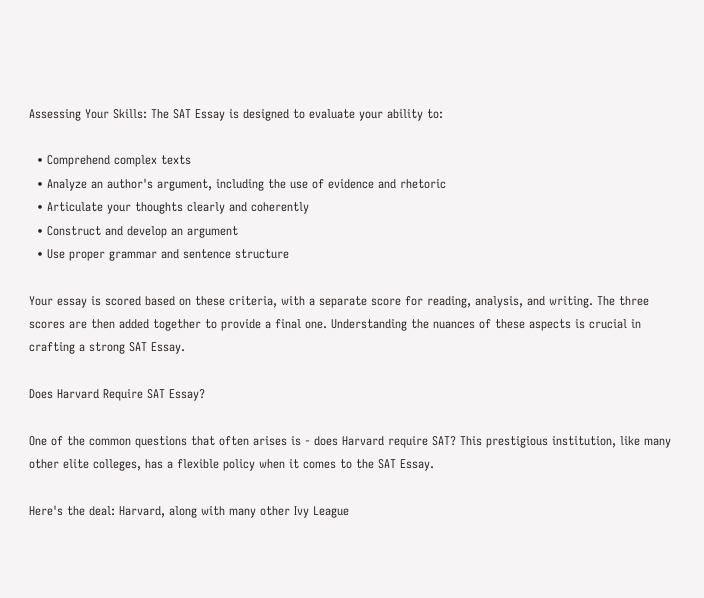Assessing Your Skills: The SAT Essay is designed to evaluate your ability to:

  • Comprehend complex texts
  • Analyze an author's argument, including the use of evidence and rhetoric
  • Articulate your thoughts clearly and coherently
  • Construct and develop an argument
  • Use proper grammar and sentence structure

Your essay is scored based on these criteria, with a separate score for reading, analysis, and writing. The three scores are then added together to provide a final one. Understanding the nuances of these aspects is crucial in crafting a strong SAT Essay.

Does Harvard Require SAT Essay?

One of the common questions that often arises is - does Harvard require SAT? This prestigious institution, like many other elite colleges, has a flexible policy when it comes to the SAT Essay.

Here's the deal: Harvard, along with many other Ivy League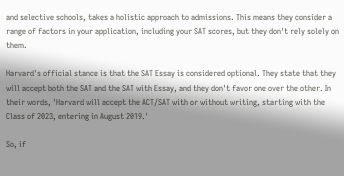and selective schools, takes a holistic approach to admissions. This means they consider a range of factors in your application, including your SAT scores, but they don't rely solely on them.

Harvard's official stance is that the SAT Essay is considered optional. They state that they will accept both the SAT and the SAT with Essay, and they don't favor one over the other. In their words, 'Harvard will accept the ACT/SAT with or without writing, starting with the Class of 2023, entering in August 2019.'

So, if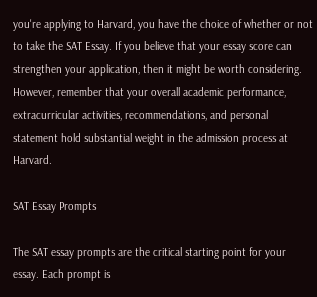you're applying to Harvard, you have the choice of whether or not to take the SAT Essay. If you believe that your essay score can strengthen your application, then it might be worth considering. However, remember that your overall academic performance, extracurricular activities, recommendations, and personal statement hold substantial weight in the admission process at Harvard.

SAT Essay Prompts

The SAT essay prompts are the critical starting point for your essay. Each prompt is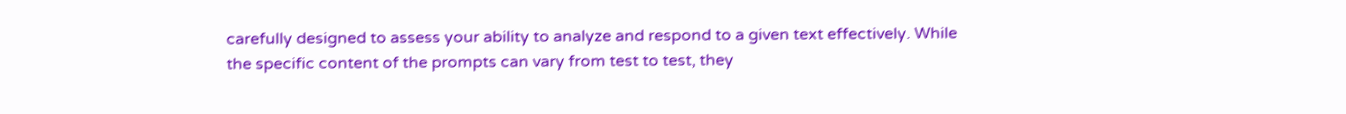carefully designed to assess your ability to analyze and respond to a given text effectively. While the specific content of the prompts can vary from test to test, they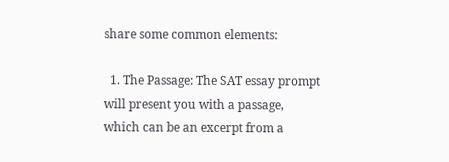share some common elements:

  1. The Passage: The SAT essay prompt will present you with a passage, which can be an excerpt from a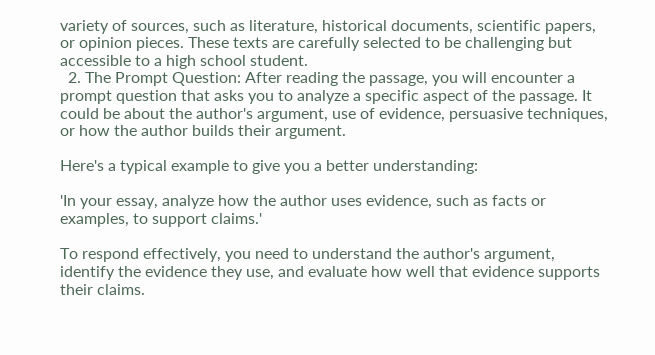variety of sources, such as literature, historical documents, scientific papers, or opinion pieces. These texts are carefully selected to be challenging but accessible to a high school student.
  2. The Prompt Question: After reading the passage, you will encounter a prompt question that asks you to analyze a specific aspect of the passage. It could be about the author's argument, use of evidence, persuasive techniques, or how the author builds their argument.

Here's a typical example to give you a better understanding:

'In your essay, analyze how the author uses evidence, such as facts or examples, to support claims.'

To respond effectively, you need to understand the author's argument, identify the evidence they use, and evaluate how well that evidence supports their claims.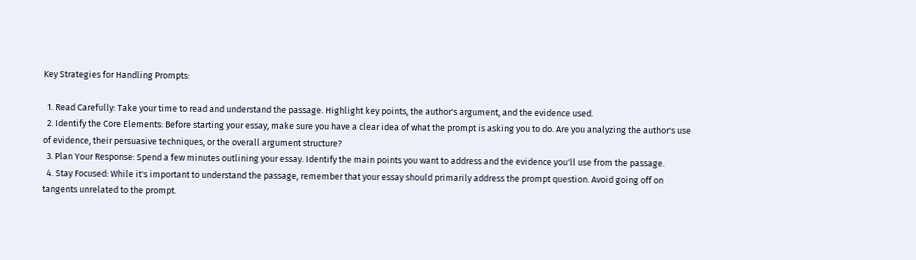Key Strategies for Handling Prompts:

  1. Read Carefully: Take your time to read and understand the passage. Highlight key points, the author's argument, and the evidence used.
  2. Identify the Core Elements: Before starting your essay, make sure you have a clear idea of what the prompt is asking you to do. Are you analyzing the author's use of evidence, their persuasive techniques, or the overall argument structure?
  3. Plan Your Response: Spend a few minutes outlining your essay. Identify the main points you want to address and the evidence you'll use from the passage.
  4. Stay Focused: While it's important to understand the passage, remember that your essay should primarily address the prompt question. Avoid going off on tangents unrelated to the prompt.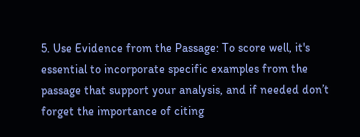5. Use Evidence from the Passage: To score well, it's essential to incorporate specific examples from the passage that support your analysis, and if needed don’t forget the importance of citing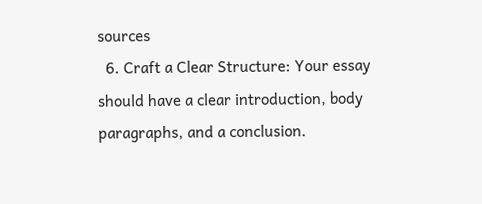sources
  6. Craft a Clear Structure: Your essay should have a clear introduction, body paragraphs, and a conclusion.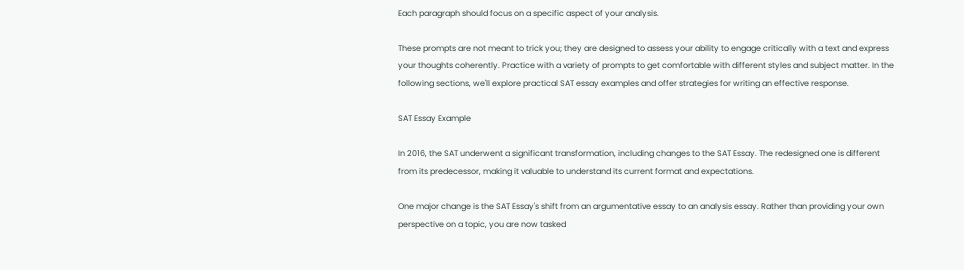Each paragraph should focus on a specific aspect of your analysis.

These prompts are not meant to trick you; they are designed to assess your ability to engage critically with a text and express your thoughts coherently. Practice with a variety of prompts to get comfortable with different styles and subject matter. In the following sections, we'll explore practical SAT essay examples and offer strategies for writing an effective response.

SAT Essay Example

In 2016, the SAT underwent a significant transformation, including changes to the SAT Essay. The redesigned one is different from its predecessor, making it valuable to understand its current format and expectations.

One major change is the SAT Essay's shift from an argumentative essay to an analysis essay. Rather than providing your own perspective on a topic, you are now tasked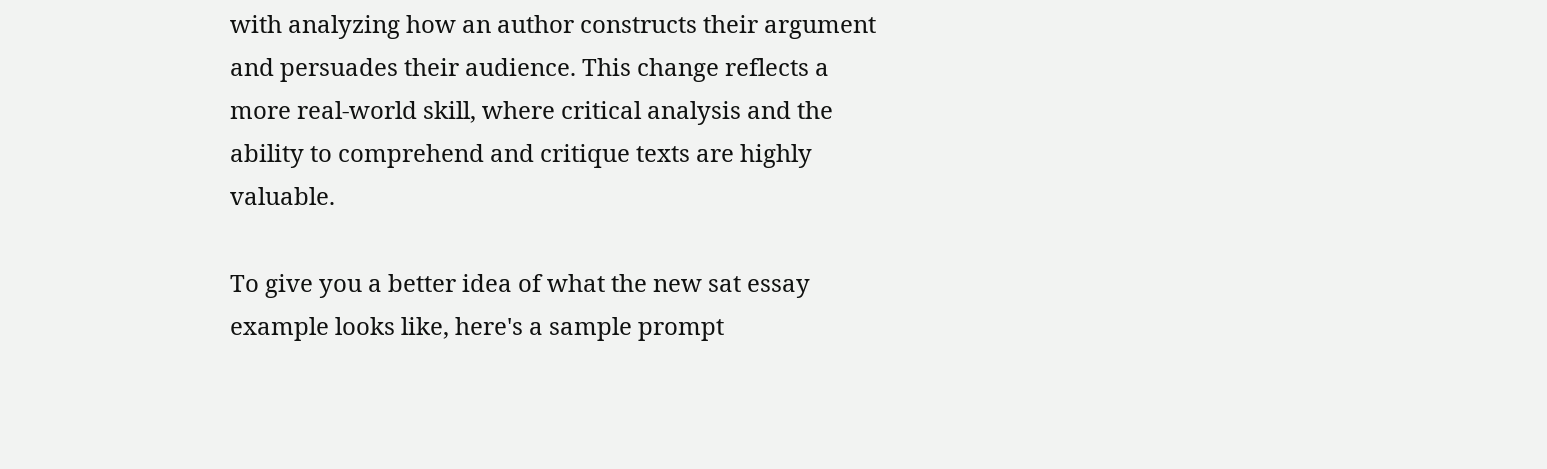with analyzing how an author constructs their argument and persuades their audience. This change reflects a more real-world skill, where critical analysis and the ability to comprehend and critique texts are highly valuable.

To give you a better idea of what the new sat essay example looks like, here's a sample prompt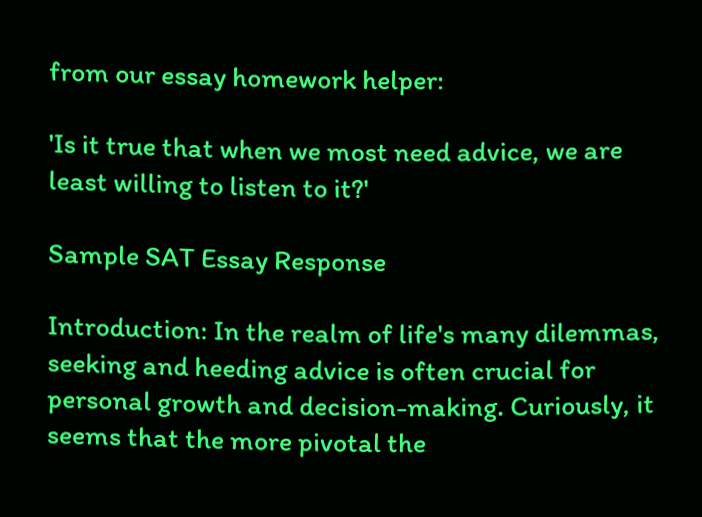from our essay homework helper:

'Is it true that when we most need advice, we are least willing to listen to it?'

Sample SAT Essay Response

Introduction: In the realm of life's many dilemmas, seeking and heeding advice is often crucial for personal growth and decision-making. Curiously, it seems that the more pivotal the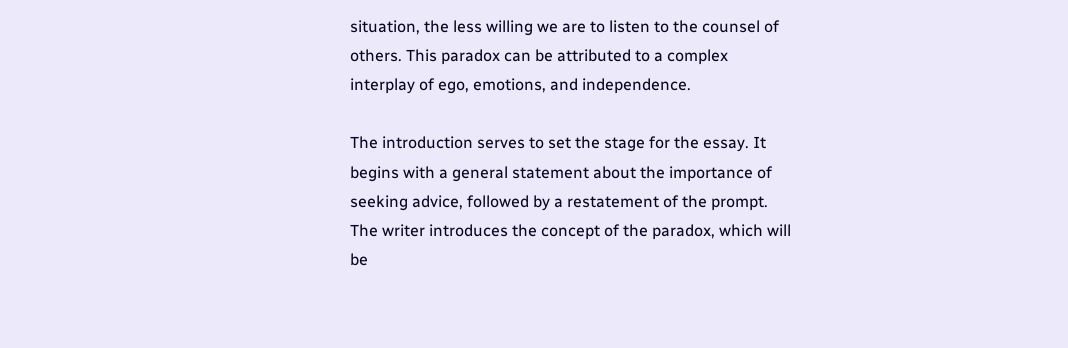situation, the less willing we are to listen to the counsel of others. This paradox can be attributed to a complex interplay of ego, emotions, and independence.

The introduction serves to set the stage for the essay. It begins with a general statement about the importance of seeking advice, followed by a restatement of the prompt. The writer introduces the concept of the paradox, which will be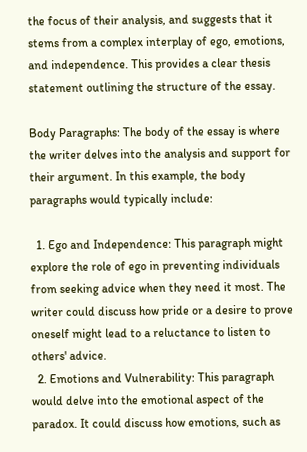the focus of their analysis, and suggests that it stems from a complex interplay of ego, emotions, and independence. This provides a clear thesis statement outlining the structure of the essay.

Body Paragraphs: The body of the essay is where the writer delves into the analysis and support for their argument. In this example, the body paragraphs would typically include:

  1. Ego and Independence: This paragraph might explore the role of ego in preventing individuals from seeking advice when they need it most. The writer could discuss how pride or a desire to prove oneself might lead to a reluctance to listen to others' advice.
  2. Emotions and Vulnerability: This paragraph would delve into the emotional aspect of the paradox. It could discuss how emotions, such as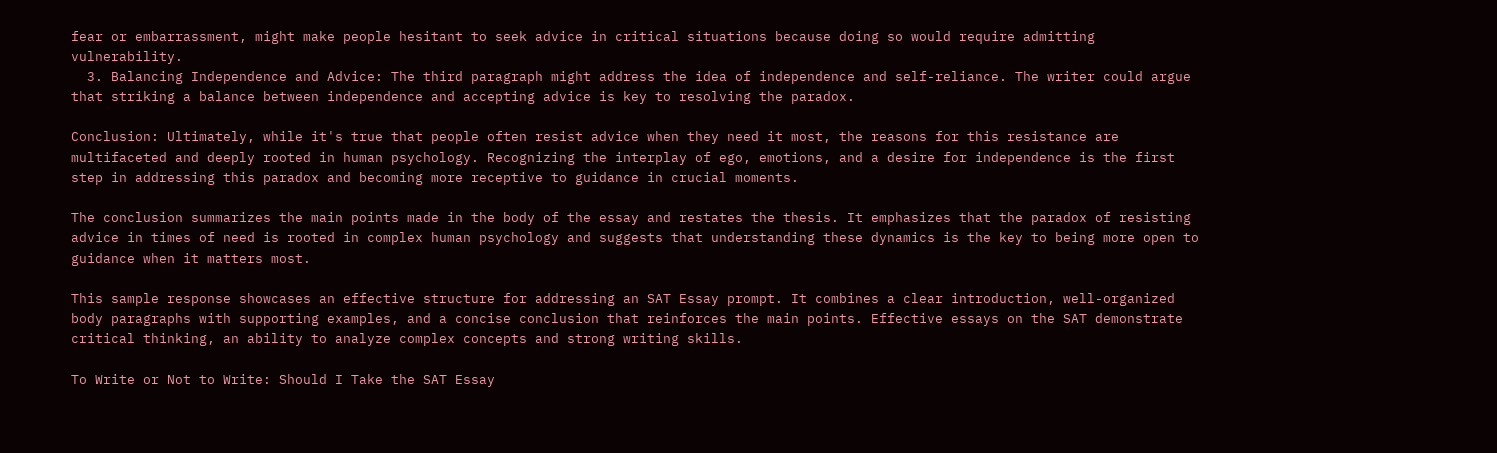fear or embarrassment, might make people hesitant to seek advice in critical situations because doing so would require admitting vulnerability.
  3. Balancing Independence and Advice: The third paragraph might address the idea of independence and self-reliance. The writer could argue that striking a balance between independence and accepting advice is key to resolving the paradox.

Conclusion: Ultimately, while it's true that people often resist advice when they need it most, the reasons for this resistance are multifaceted and deeply rooted in human psychology. Recognizing the interplay of ego, emotions, and a desire for independence is the first step in addressing this paradox and becoming more receptive to guidance in crucial moments.

The conclusion summarizes the main points made in the body of the essay and restates the thesis. It emphasizes that the paradox of resisting advice in times of need is rooted in complex human psychology and suggests that understanding these dynamics is the key to being more open to guidance when it matters most.

This sample response showcases an effective structure for addressing an SAT Essay prompt. It combines a clear introduction, well-organized body paragraphs with supporting examples, and a concise conclusion that reinforces the main points. Effective essays on the SAT demonstrate critical thinking, an ability to analyze complex concepts and strong writing skills.

To Write or Not to Write: Should I Take the SAT Essay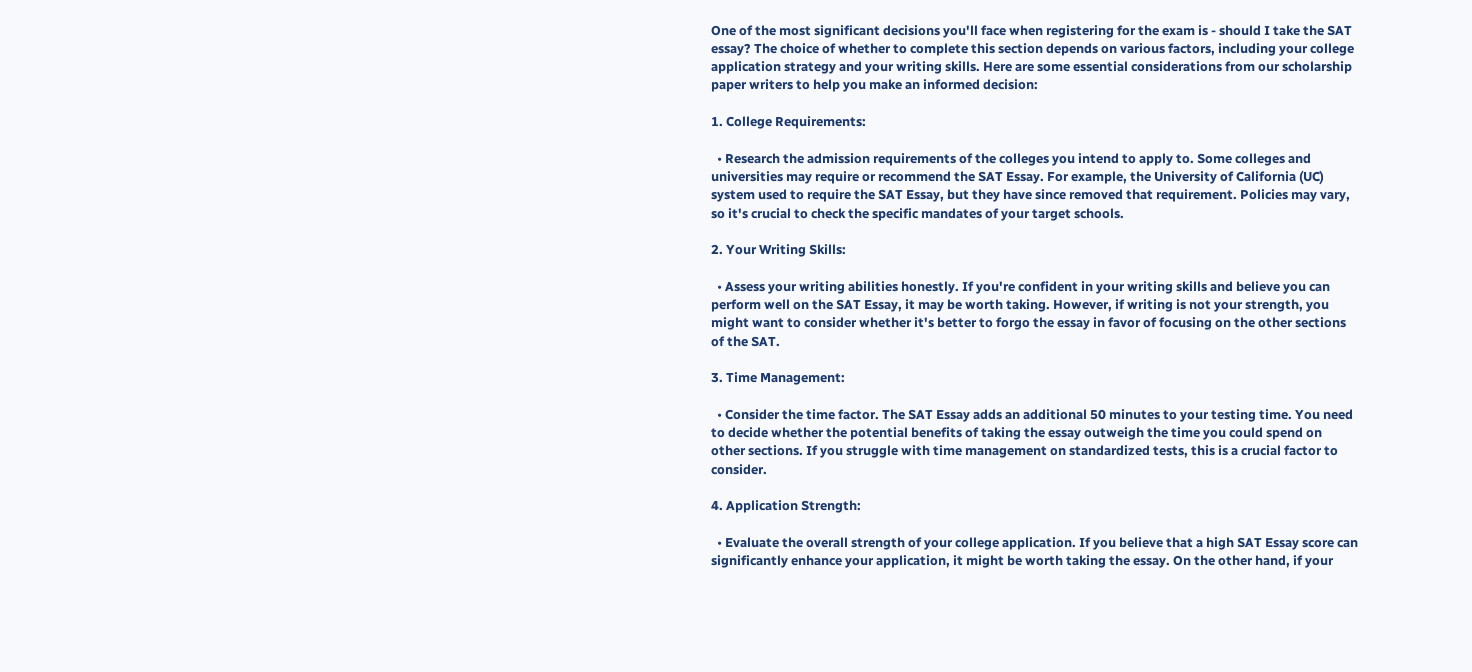One of the most significant decisions you'll face when registering for the exam is - should I take the SAT essay? The choice of whether to complete this section depends on various factors, including your college application strategy and your writing skills. Here are some essential considerations from our scholarship paper writers to help you make an informed decision:

1. College Requirements:

  • Research the admission requirements of the colleges you intend to apply to. Some colleges and universities may require or recommend the SAT Essay. For example, the University of California (UC) system used to require the SAT Essay, but they have since removed that requirement. Policies may vary, so it's crucial to check the specific mandates of your target schools.

2. Your Writing Skills:

  • Assess your writing abilities honestly. If you're confident in your writing skills and believe you can perform well on the SAT Essay, it may be worth taking. However, if writing is not your strength, you might want to consider whether it's better to forgo the essay in favor of focusing on the other sections of the SAT.

3. Time Management:

  • Consider the time factor. The SAT Essay adds an additional 50 minutes to your testing time. You need to decide whether the potential benefits of taking the essay outweigh the time you could spend on other sections. If you struggle with time management on standardized tests, this is a crucial factor to consider.

4. Application Strength:

  • Evaluate the overall strength of your college application. If you believe that a high SAT Essay score can significantly enhance your application, it might be worth taking the essay. On the other hand, if your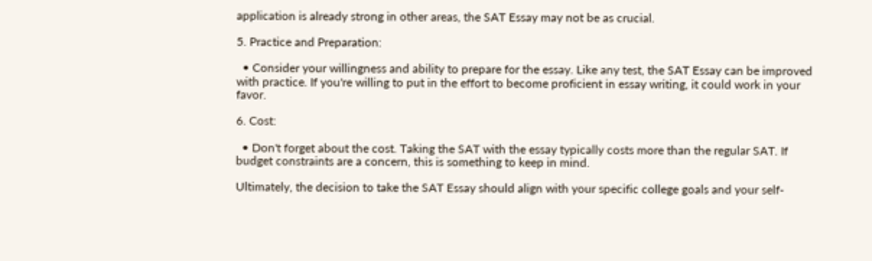application is already strong in other areas, the SAT Essay may not be as crucial.

5. Practice and Preparation:

  • Consider your willingness and ability to prepare for the essay. Like any test, the SAT Essay can be improved with practice. If you're willing to put in the effort to become proficient in essay writing, it could work in your favor.

6. Cost:

  • Don't forget about the cost. Taking the SAT with the essay typically costs more than the regular SAT. If budget constraints are a concern, this is something to keep in mind.

Ultimately, the decision to take the SAT Essay should align with your specific college goals and your self-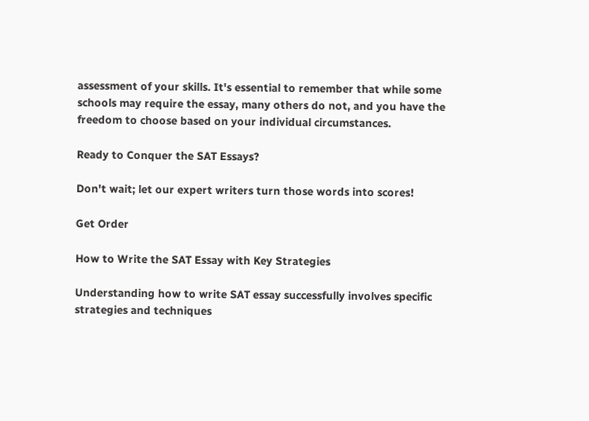assessment of your skills. It's essential to remember that while some schools may require the essay, many others do not, and you have the freedom to choose based on your individual circumstances.

Ready to Conquer the SAT Essays?

Don't wait; let our expert writers turn those words into scores!

Get Order

How to Write the SAT Essay with Key Strategies

Understanding how to write SAT essay successfully involves specific strategies and techniques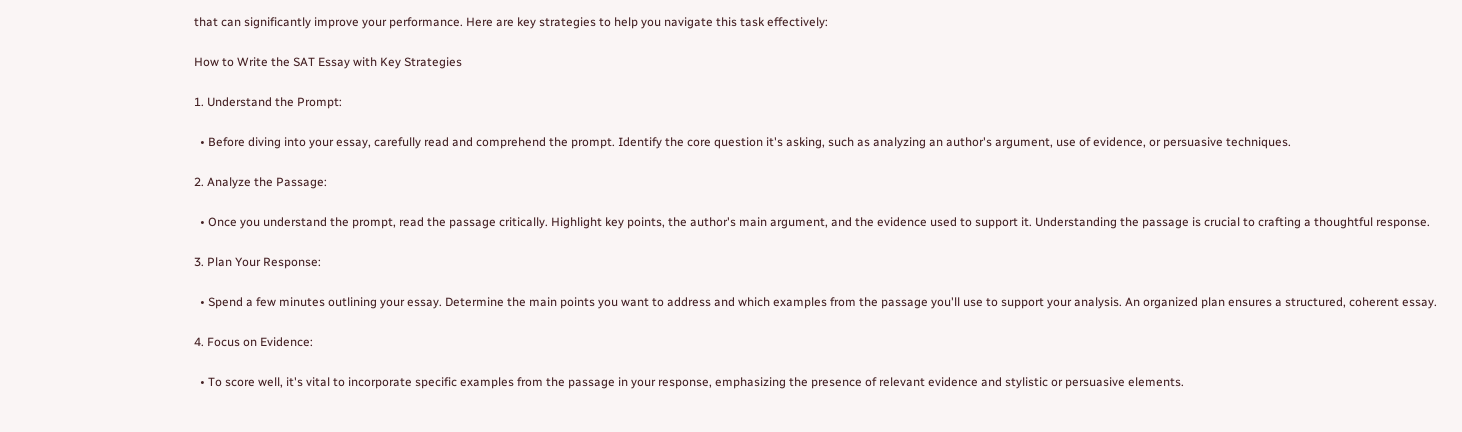that can significantly improve your performance. Here are key strategies to help you navigate this task effectively:

How to Write the SAT Essay with Key Strategies

1. Understand the Prompt:

  • Before diving into your essay, carefully read and comprehend the prompt. Identify the core question it's asking, such as analyzing an author's argument, use of evidence, or persuasive techniques.

2. Analyze the Passage:

  • Once you understand the prompt, read the passage critically. Highlight key points, the author's main argument, and the evidence used to support it. Understanding the passage is crucial to crafting a thoughtful response.

3. Plan Your Response:

  • Spend a few minutes outlining your essay. Determine the main points you want to address and which examples from the passage you'll use to support your analysis. An organized plan ensures a structured, coherent essay.

4. Focus on Evidence:

  • To score well, it's vital to incorporate specific examples from the passage in your response, emphasizing the presence of relevant evidence and stylistic or persuasive elements.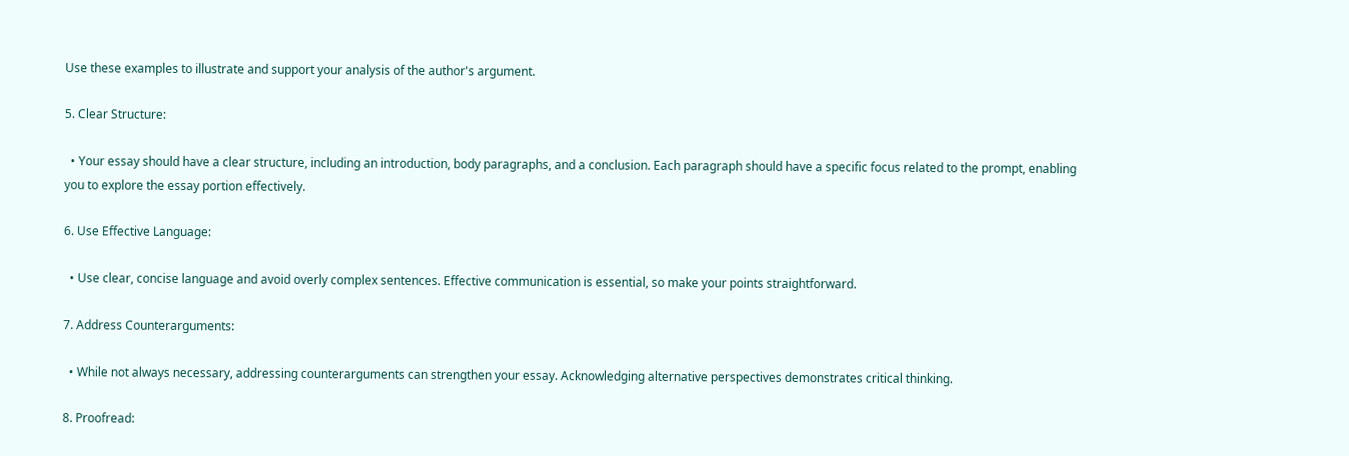Use these examples to illustrate and support your analysis of the author's argument.

5. Clear Structure:

  • Your essay should have a clear structure, including an introduction, body paragraphs, and a conclusion. Each paragraph should have a specific focus related to the prompt, enabling you to explore the essay portion effectively.

6. Use Effective Language:

  • Use clear, concise language and avoid overly complex sentences. Effective communication is essential, so make your points straightforward.

7. Address Counterarguments:

  • While not always necessary, addressing counterarguments can strengthen your essay. Acknowledging alternative perspectives demonstrates critical thinking.

8. Proofread: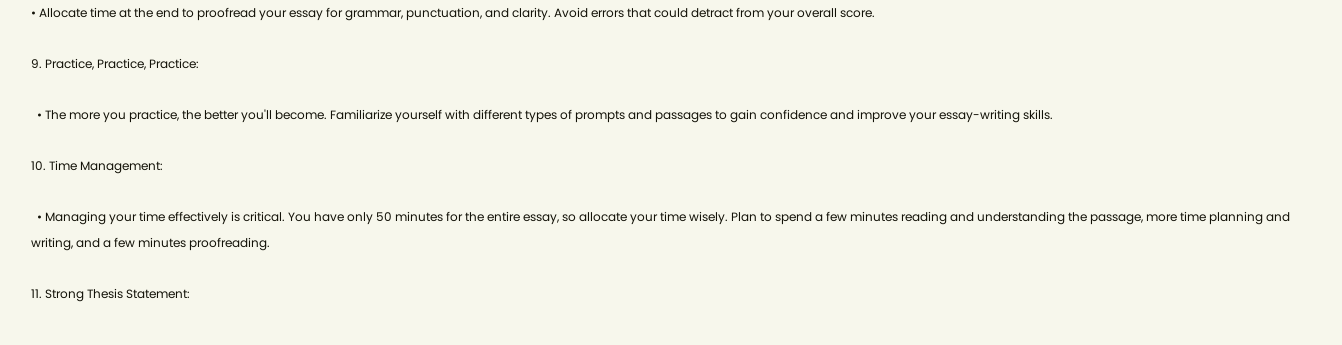• Allocate time at the end to proofread your essay for grammar, punctuation, and clarity. Avoid errors that could detract from your overall score.

9. Practice, Practice, Practice:

  • The more you practice, the better you'll become. Familiarize yourself with different types of prompts and passages to gain confidence and improve your essay-writing skills.

10. Time Management:

  • Managing your time effectively is critical. You have only 50 minutes for the entire essay, so allocate your time wisely. Plan to spend a few minutes reading and understanding the passage, more time planning and writing, and a few minutes proofreading.

11. Strong Thesis Statement: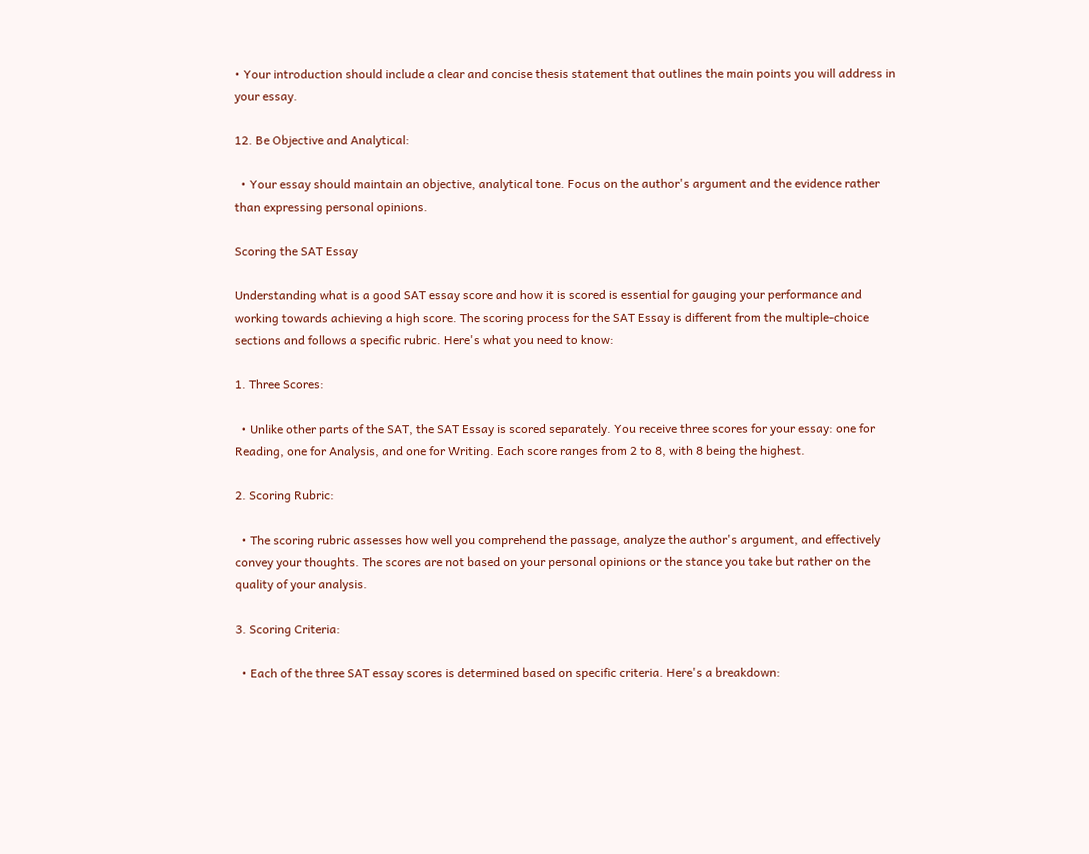• Your introduction should include a clear and concise thesis statement that outlines the main points you will address in your essay.

12. Be Objective and Analytical:

  • Your essay should maintain an objective, analytical tone. Focus on the author's argument and the evidence rather than expressing personal opinions.

Scoring the SAT Essay

Understanding what is a good SAT essay score and how it is scored is essential for gauging your performance and working towards achieving a high score. The scoring process for the SAT Essay is different from the multiple-choice sections and follows a specific rubric. Here's what you need to know:

1. Three Scores:

  • Unlike other parts of the SAT, the SAT Essay is scored separately. You receive three scores for your essay: one for Reading, one for Analysis, and one for Writing. Each score ranges from 2 to 8, with 8 being the highest.

2. Scoring Rubric:

  • The scoring rubric assesses how well you comprehend the passage, analyze the author's argument, and effectively convey your thoughts. The scores are not based on your personal opinions or the stance you take but rather on the quality of your analysis.

3. Scoring Criteria:

  • Each of the three SAT essay scores is determined based on specific criteria. Here's a breakdown: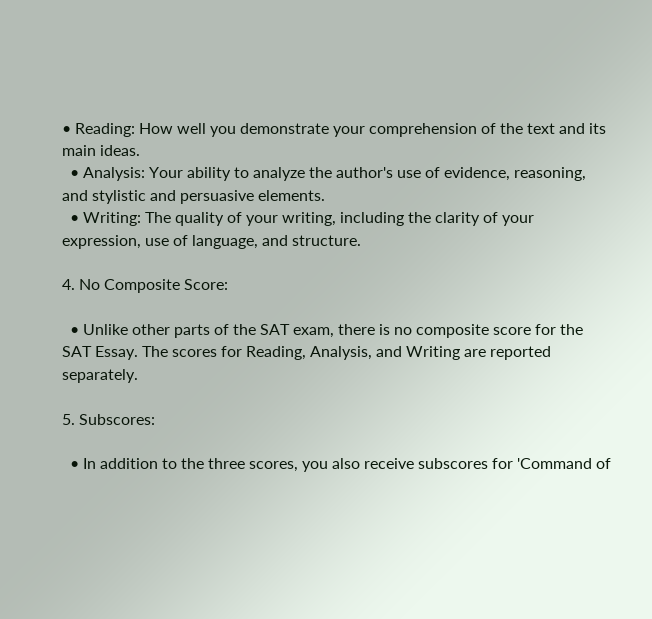• Reading: How well you demonstrate your comprehension of the text and its main ideas.
  • Analysis: Your ability to analyze the author's use of evidence, reasoning, and stylistic and persuasive elements.
  • Writing: The quality of your writing, including the clarity of your expression, use of language, and structure.

4. No Composite Score:

  • Unlike other parts of the SAT exam, there is no composite score for the SAT Essay. The scores for Reading, Analysis, and Writing are reported separately.

5. Subscores:

  • In addition to the three scores, you also receive subscores for 'Command of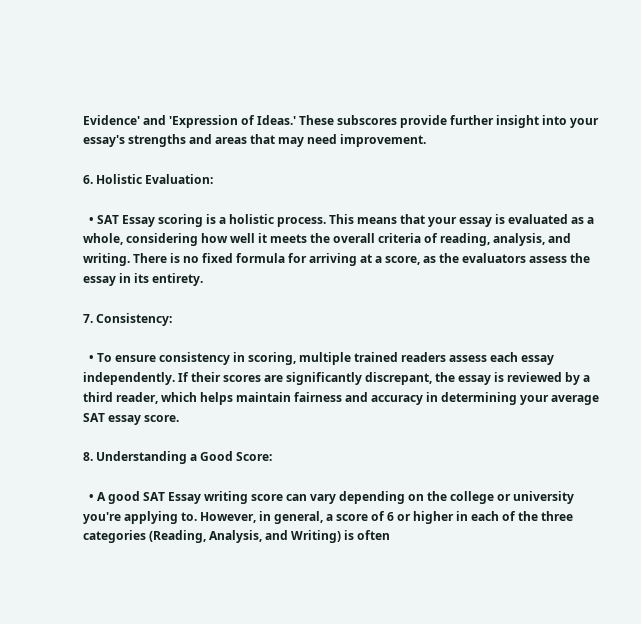Evidence' and 'Expression of Ideas.' These subscores provide further insight into your essay's strengths and areas that may need improvement.

6. Holistic Evaluation:

  • SAT Essay scoring is a holistic process. This means that your essay is evaluated as a whole, considering how well it meets the overall criteria of reading, analysis, and writing. There is no fixed formula for arriving at a score, as the evaluators assess the essay in its entirety.

7. Consistency:

  • To ensure consistency in scoring, multiple trained readers assess each essay independently. If their scores are significantly discrepant, the essay is reviewed by a third reader, which helps maintain fairness and accuracy in determining your average SAT essay score.

8. Understanding a Good Score:

  • A good SAT Essay writing score can vary depending on the college or university you're applying to. However, in general, a score of 6 or higher in each of the three categories (Reading, Analysis, and Writing) is often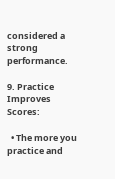considered a strong performance.

9. Practice Improves Scores:

  • The more you practice and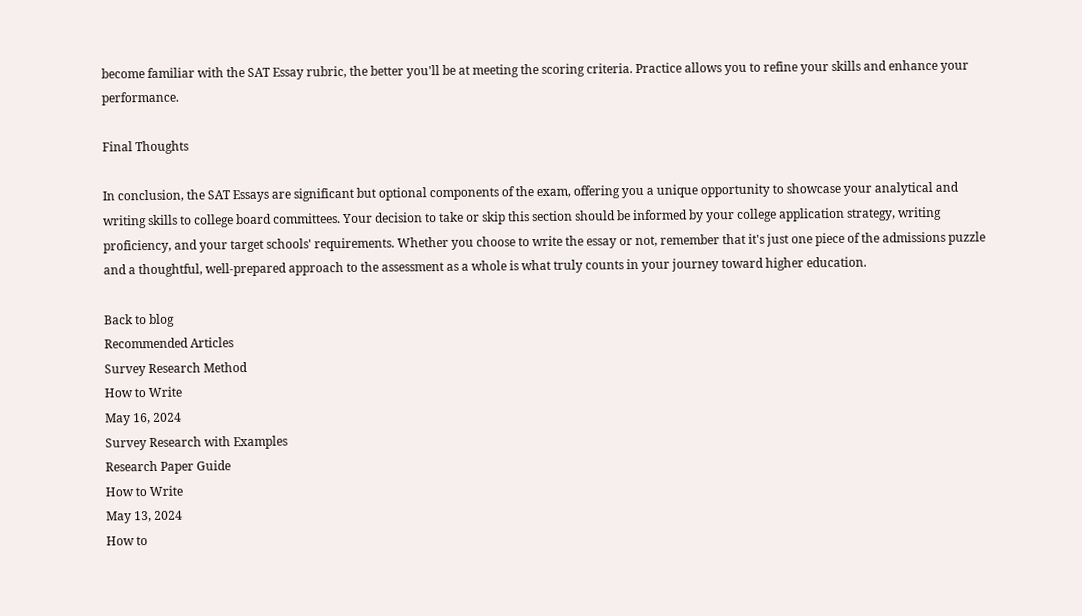become familiar with the SAT Essay rubric, the better you'll be at meeting the scoring criteria. Practice allows you to refine your skills and enhance your performance.

Final Thoughts

In conclusion, the SAT Essays are significant but optional components of the exam, offering you a unique opportunity to showcase your analytical and writing skills to college board committees. Your decision to take or skip this section should be informed by your college application strategy, writing proficiency, and your target schools' requirements. Whether you choose to write the essay or not, remember that it's just one piece of the admissions puzzle and a thoughtful, well-prepared approach to the assessment as a whole is what truly counts in your journey toward higher education.

Back to blog
Recommended Articles
Survey Research Method
How to Write
May 16, 2024
Survey Research with Examples
Research Paper Guide
How to Write
May 13, 2024
How to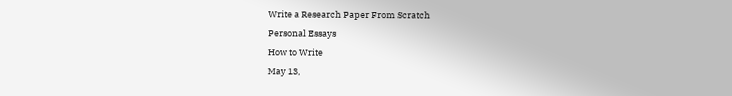Write a Research Paper From Scratch
Personal Essays
How to Write
May 13,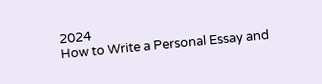2024
How to Write a Personal Essay and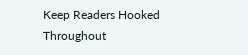Keep Readers Hooked Throughout